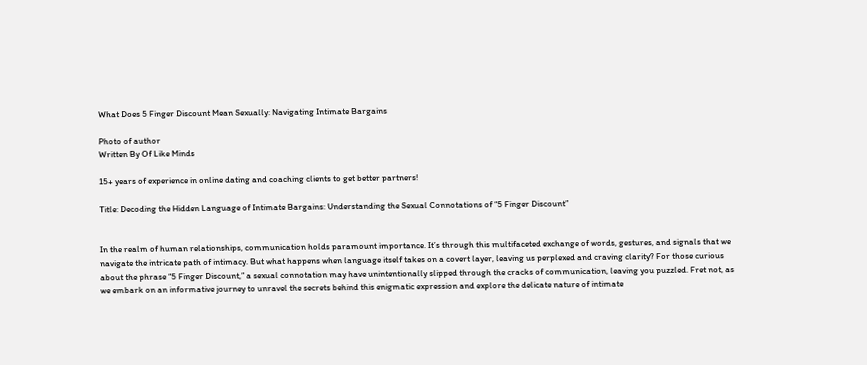What Does 5 Finger Discount Mean Sexually: Navigating Intimate Bargains

Photo of author
Written By Of Like Minds

15+ years of experience in online dating and coaching clients to get better partners!

Title: Decoding the Hidden Language of Intimate Bargains: Understanding the Sexual Connotations of “5 Finger Discount”


In the realm of human relationships, communication holds paramount importance. It’s through this multifaceted exchange of words, gestures, and signals that we navigate the intricate path of intimacy. But what happens when language itself takes on a covert layer, leaving us perplexed and craving clarity? For those curious about the phrase “5 Finger Discount,” a sexual connotation may have unintentionally slipped through the cracks of communication, leaving you puzzled. Fret not, as we embark on an informative journey to unravel the secrets behind this enigmatic expression and explore the delicate nature of intimate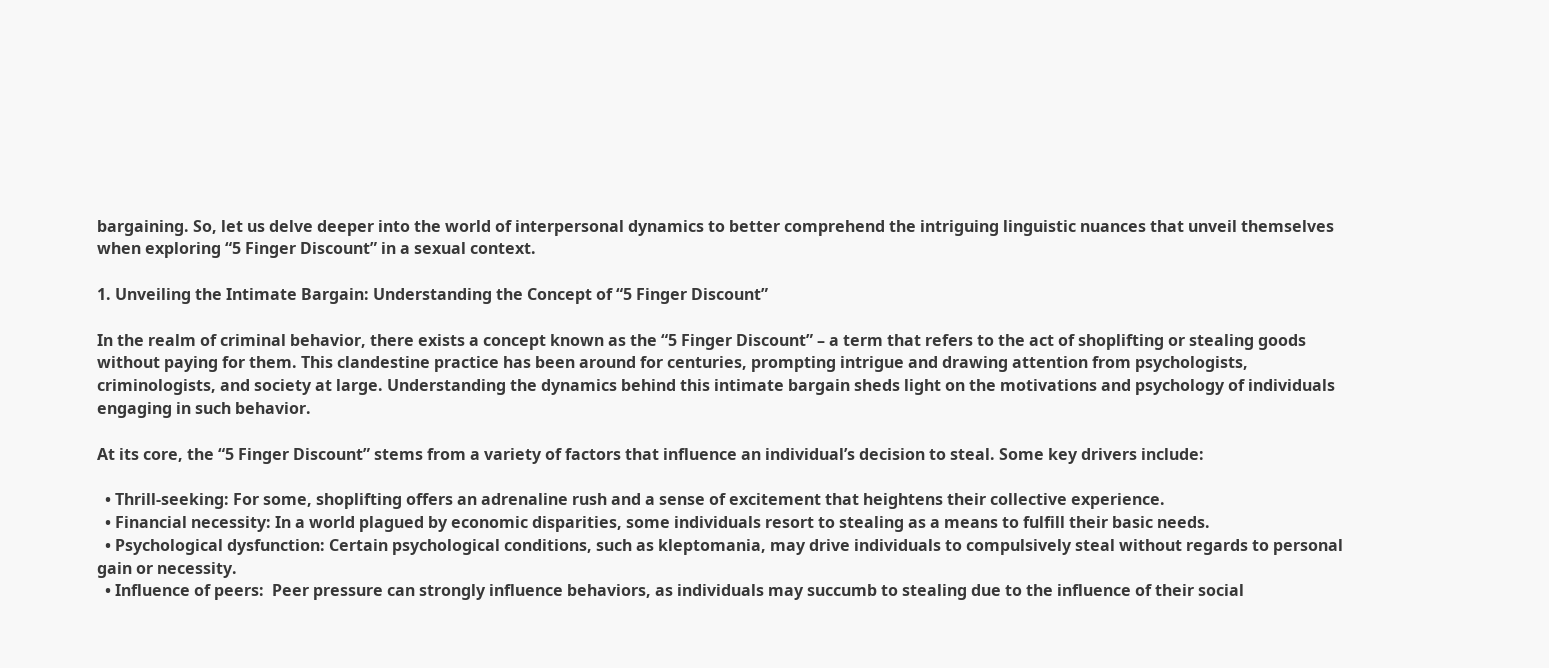bargaining. So, let us delve deeper into the world of interpersonal dynamics to better comprehend the intriguing linguistic nuances that unveil themselves when exploring “5 Finger Discount” in a sexual context.

1. Unveiling the Intimate Bargain: Understanding the Concept of “5 Finger Discount”

In the realm of criminal behavior, there exists a concept known as the “5 Finger Discount” – a term that refers to the act of shoplifting or stealing goods without paying for them. This clandestine practice has been around for centuries, prompting intrigue and drawing attention from psychologists, criminologists, and society at large. Understanding the dynamics behind this intimate bargain sheds light on the motivations and psychology of individuals engaging in such behavior.

At its core, the “5 Finger Discount” stems from a variety of factors that influence an individual’s decision to steal. Some key drivers include:

  • Thrill-seeking: For some, shoplifting offers an adrenaline rush and a sense of excitement that heightens their collective experience.
  • Financial necessity: In a world plagued by economic disparities, some individuals resort to stealing as a means to fulfill their basic needs.
  • Psychological dysfunction: Certain psychological conditions, such as kleptomania, may drive individuals to compulsively steal without regards to personal gain or necessity.
  • Influence of peers:  Peer pressure can strongly influence behaviors, as individuals may succumb to stealing due to the influence of their social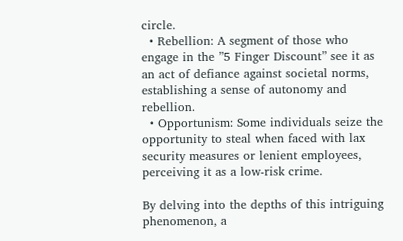circle.
  • Rebellion: A segment of those who engage in the ”5 Finger Discount” see it as an act of defiance against societal norms, establishing a sense of autonomy and rebellion.
  • Opportunism: Some individuals seize the opportunity to steal when faced with lax security measures or lenient employees, perceiving it as a low-risk crime.

By delving into the depths of this intriguing phenomenon, a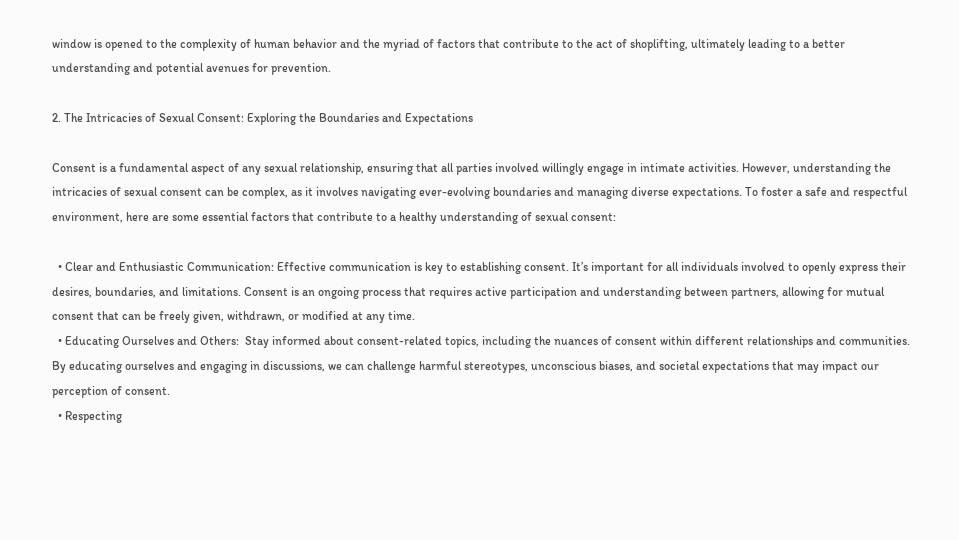window is opened to the complexity of human behavior and the myriad of factors that contribute to the act of shoplifting, ultimately leading to a better understanding and potential avenues for prevention.

2. The Intricacies of Sexual Consent: Exploring the Boundaries and Expectations

Consent is a fundamental aspect of any sexual relationship, ensuring that all parties involved willingly engage in intimate activities. However, understanding the intricacies of sexual consent can be complex, as it involves navigating ever-evolving boundaries and managing diverse expectations. To foster a safe and respectful environment, here are some essential factors that contribute to a healthy understanding of sexual consent:

  • Clear and Enthusiastic Communication: Effective communication is key to establishing consent. It’s important for all individuals involved to openly express their desires, boundaries, and limitations. Consent is an ongoing process that requires active participation and understanding between partners, allowing for mutual consent that can be freely given, withdrawn, or modified at any time.
  • Educating Ourselves and Others:  Stay informed about consent-related topics, including the nuances of consent within different relationships and communities. By educating ourselves and engaging in discussions, we can challenge harmful stereotypes, unconscious biases, and societal expectations that may impact our perception of consent.
  • Respecting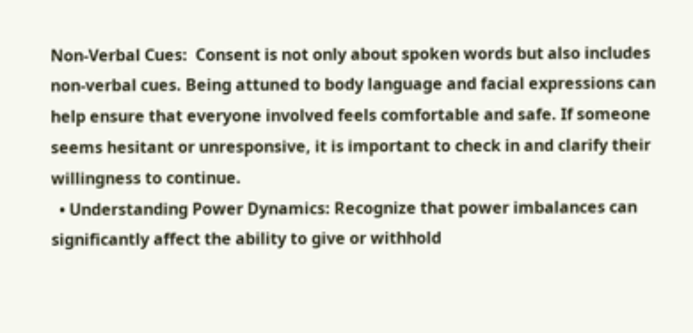Non-Verbal Cues:  Consent is not only about spoken words but also includes non-verbal cues. Being attuned to body language and facial expressions can help ensure that everyone involved feels comfortable and safe. If someone seems hesitant or unresponsive, it is important to check in and clarify their willingness to continue.
  • Understanding Power Dynamics: Recognize that power imbalances can significantly affect the ability to give or withhold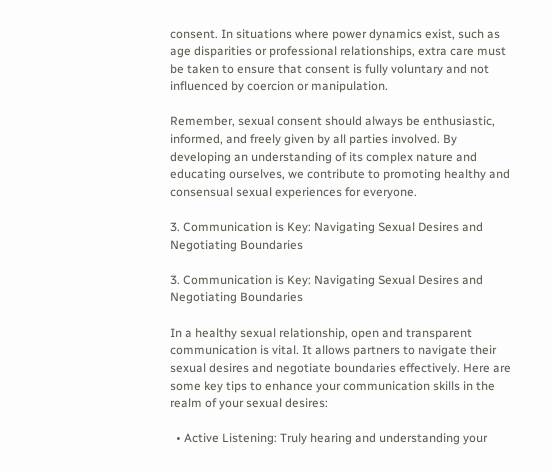consent. In situations where power dynamics exist, such as age disparities or professional relationships, extra care must be taken to ensure that consent is fully voluntary and not influenced by coercion or manipulation.

Remember, sexual consent should always be enthusiastic, informed, and freely given by all parties involved. By developing an understanding of its complex nature and educating ourselves, we contribute to promoting healthy and consensual sexual experiences for everyone.

3. Communication is Key: Navigating Sexual Desires and Negotiating Boundaries

3. Communication is Key: Navigating Sexual Desires and Negotiating Boundaries

In a healthy sexual relationship, open and transparent communication is vital. It allows partners to navigate their sexual desires and negotiate boundaries effectively. Here are some key tips to enhance your communication skills in the realm of your sexual desires:

  • Active Listening: Truly hearing and understanding your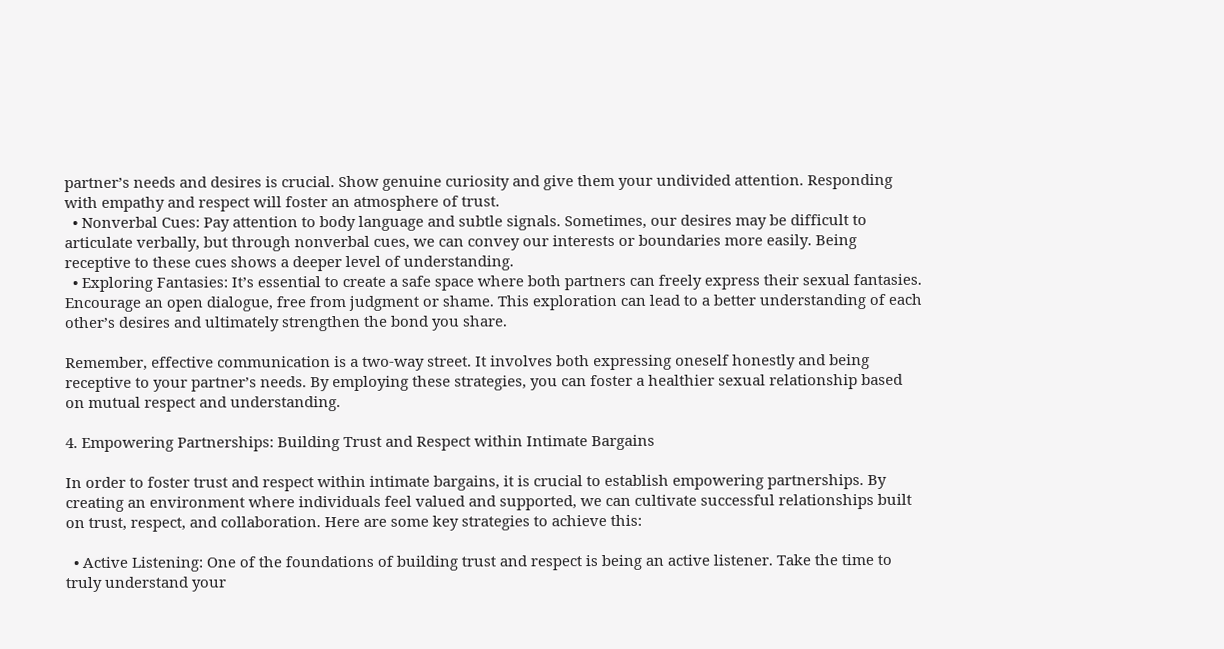partner’s needs and desires is crucial. Show genuine curiosity and give them your undivided attention. Responding with empathy and respect will foster an atmosphere of trust.
  • Nonverbal Cues: Pay attention to body language and subtle signals. Sometimes, our desires may be difficult to articulate verbally, but through nonverbal cues, we can convey our interests or boundaries more easily. Being receptive to these cues shows a deeper level of understanding.
  • Exploring Fantasies: It’s essential to create a safe space where both partners can freely express their sexual fantasies. Encourage an open dialogue, free from judgment or shame. This exploration can lead to a better understanding of each other’s desires and ultimately strengthen the bond you share.

Remember, effective communication is a two-way street. It involves both expressing oneself honestly and being receptive to your partner’s needs. By employing these strategies, you can foster a healthier sexual relationship based on mutual respect and understanding.

4. Empowering Partnerships: Building Trust and Respect within Intimate Bargains

In order to foster trust and respect within intimate bargains, it is crucial to establish empowering partnerships. By creating an environment where individuals feel valued and supported, we can cultivate successful relationships built on trust, respect, and collaboration. Here are some key strategies to achieve this:

  • Active Listening: One of the foundations of building trust and respect is being an active listener. Take the time to truly understand your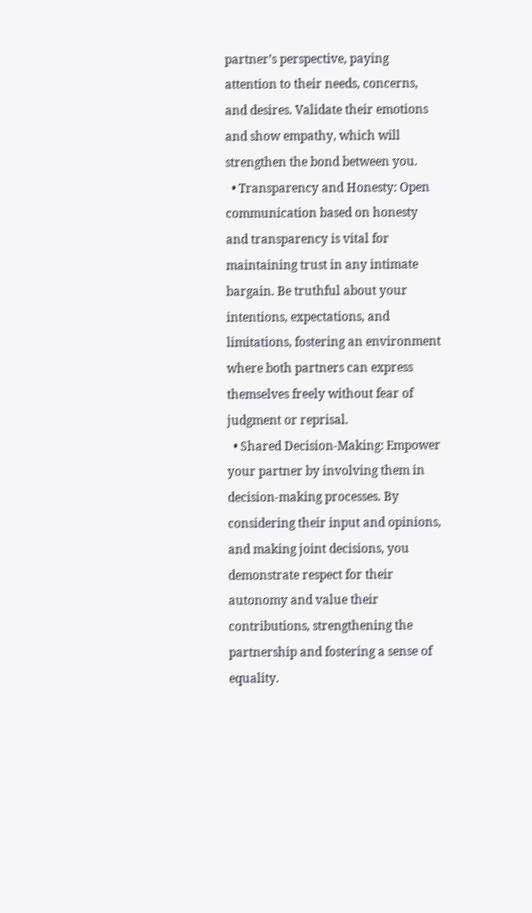partner’s perspective, paying attention to their needs, concerns, and desires. Validate their emotions and show empathy, which will strengthen the bond between you.
  • Transparency and Honesty: Open communication based on honesty and transparency is vital for maintaining trust in any intimate bargain. Be truthful about your intentions, expectations, and limitations, fostering an environment where both partners can express themselves freely without fear of judgment or reprisal.
  • Shared Decision-Making: Empower your partner by involving them in decision-making processes. By considering their input and opinions, and making joint decisions, you demonstrate respect for their autonomy and value their contributions, strengthening the partnership and fostering a sense of equality.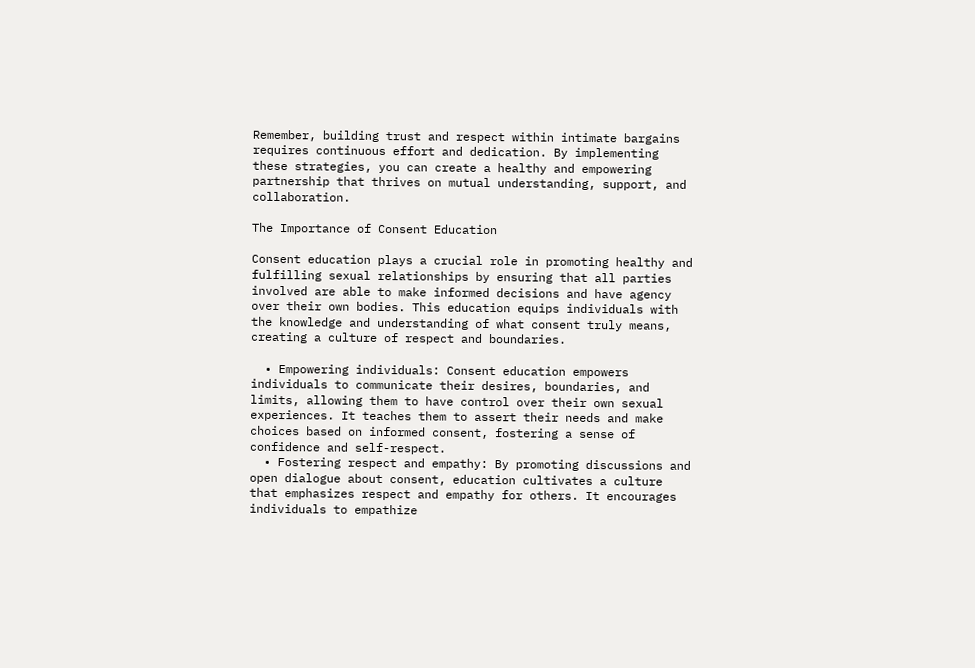Remember, building trust and respect within intimate bargains requires continuous effort and dedication. By implementing these strategies, you can create a healthy and empowering partnership that thrives on mutual understanding, support, and collaboration.

The Importance of Consent Education

Consent education plays a crucial role in promoting healthy and fulfilling sexual relationships by ensuring that all parties involved are able to make informed decisions and have agency over their own bodies. This education equips individuals with the knowledge and understanding of what consent truly means, creating a culture of respect and boundaries.

  • Empowering individuals: Consent education empowers individuals to communicate their desires, boundaries, and limits, allowing them to have control over their own sexual experiences. It teaches them to assert their needs and make choices based on informed consent, fostering a sense of confidence and self-respect.
  • Fostering respect and empathy: By promoting discussions and open dialogue about consent, education cultivates a culture that emphasizes respect and empathy for others. It encourages individuals to empathize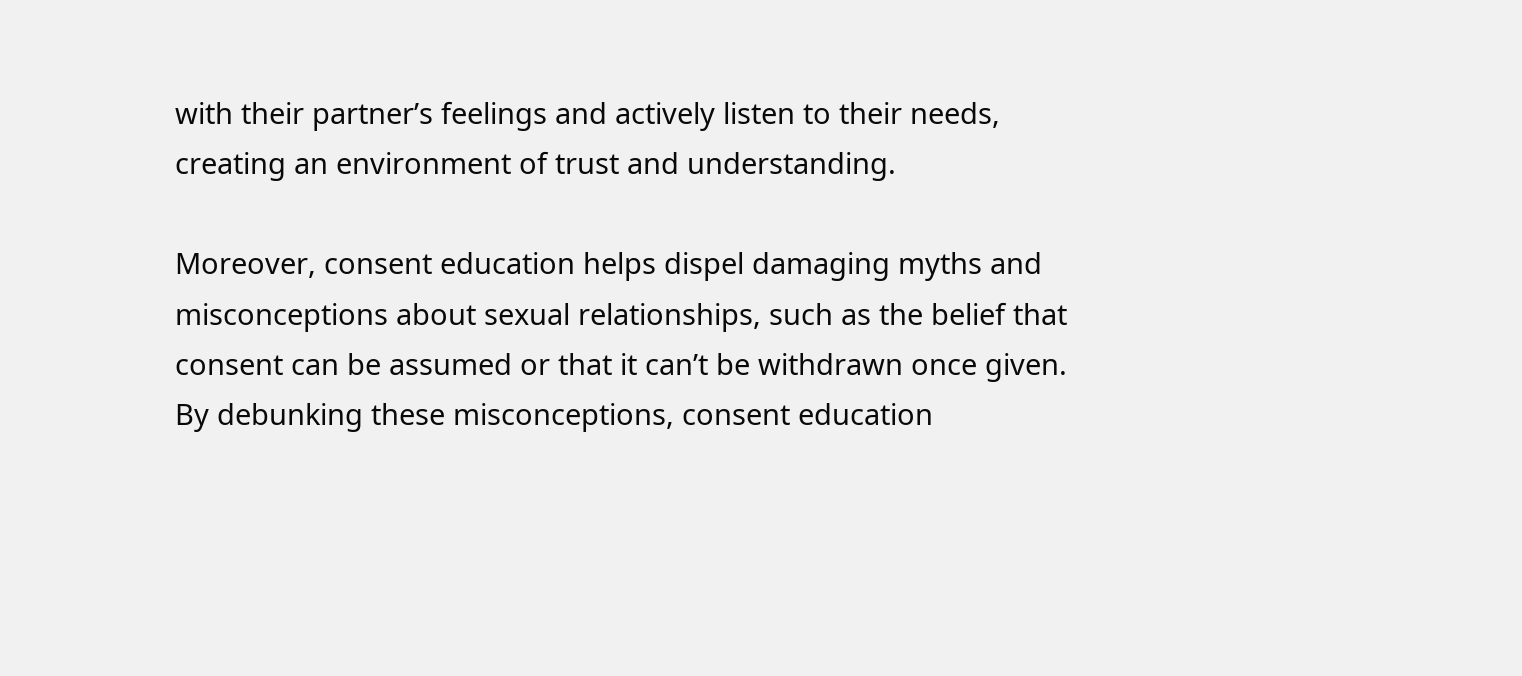with their partner’s feelings and actively listen to their needs, creating an environment of trust and understanding.

Moreover, consent education helps dispel damaging myths and misconceptions about sexual relationships, such as the belief that consent can be assumed or that it can’t be withdrawn once given. By debunking these misconceptions, consent education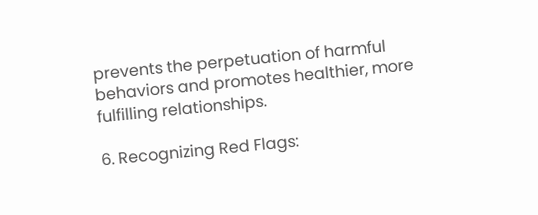prevents the perpetuation of harmful behaviors and promotes healthier, more fulfilling relationships.

6. Recognizing Red Flags: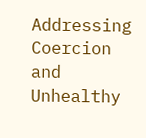Addressing Coercion and Unhealthy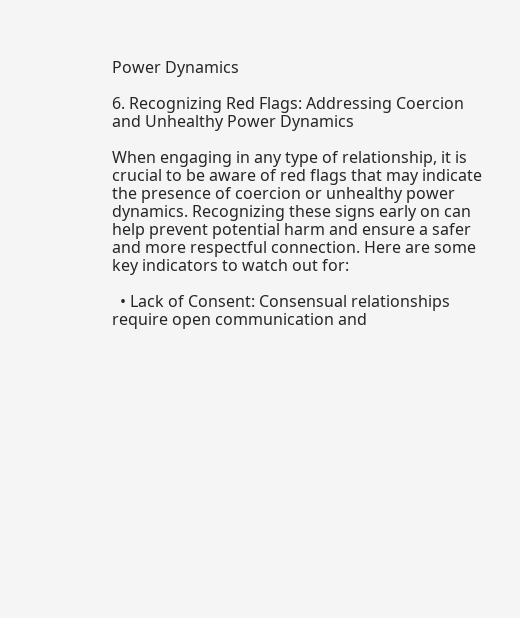Power Dynamics

6. Recognizing Red Flags: Addressing Coercion and Unhealthy Power Dynamics

When engaging in any type of relationship, it is crucial to be aware of red flags that may indicate the presence of coercion or unhealthy power dynamics. Recognizing these signs early on can help prevent potential harm and ensure a safer and more respectful connection. Here are some key indicators to watch out for:

  • Lack of Consent: Consensual relationships require open communication and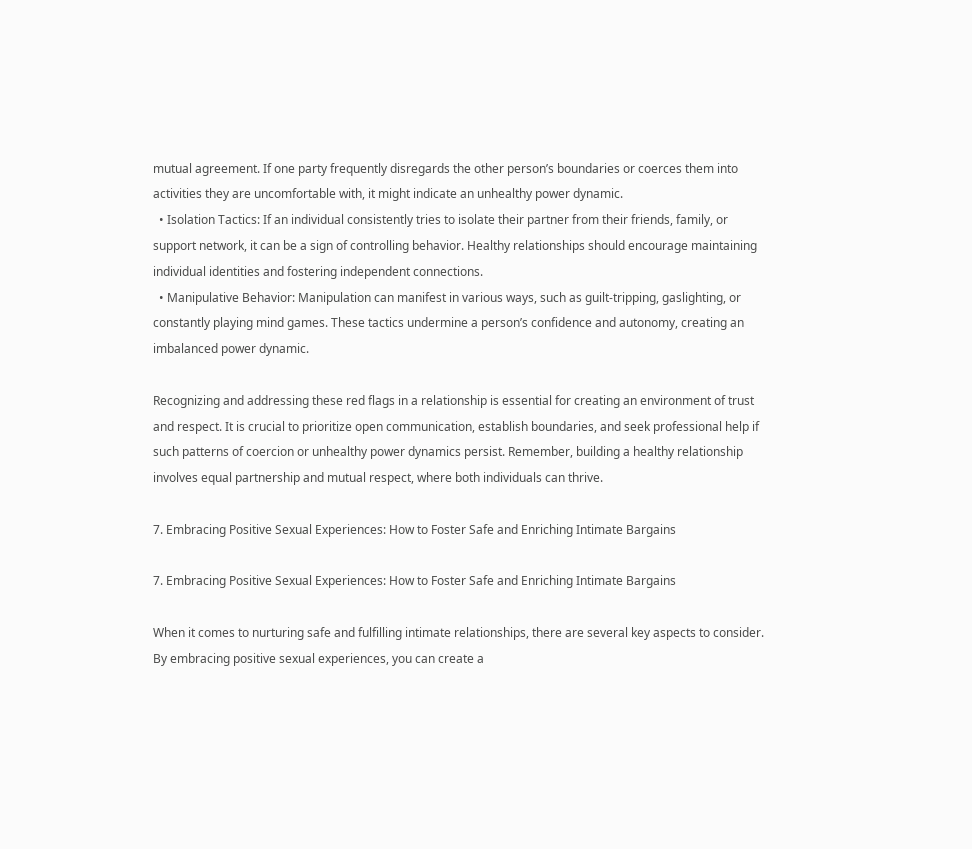mutual agreement. If one party frequently disregards the other person’s boundaries or coerces them into activities they are uncomfortable with, it might indicate an unhealthy power dynamic.
  • Isolation Tactics: If an individual consistently tries to isolate their partner from their friends, family, or support network, it can be a sign of controlling behavior. Healthy relationships should encourage maintaining individual identities and fostering independent connections.
  • Manipulative Behavior: Manipulation can manifest in various ways, such as guilt-tripping, gaslighting, or constantly playing mind games. These tactics undermine a person’s confidence and autonomy, creating an imbalanced power dynamic.

Recognizing and addressing these red flags in a relationship is essential for creating an environment of trust and respect. It is crucial to prioritize open communication, establish boundaries, and seek professional help if such patterns of coercion or unhealthy power dynamics persist. Remember, building a healthy relationship involves equal partnership and mutual respect, where both individuals can thrive.

7. Embracing Positive Sexual Experiences: How to Foster Safe and Enriching Intimate Bargains

7. Embracing Positive Sexual Experiences: How to Foster Safe and Enriching Intimate Bargains

When it comes to nurturing safe and fulfilling intimate relationships, there are several key aspects to consider. By embracing positive sexual experiences, you can create a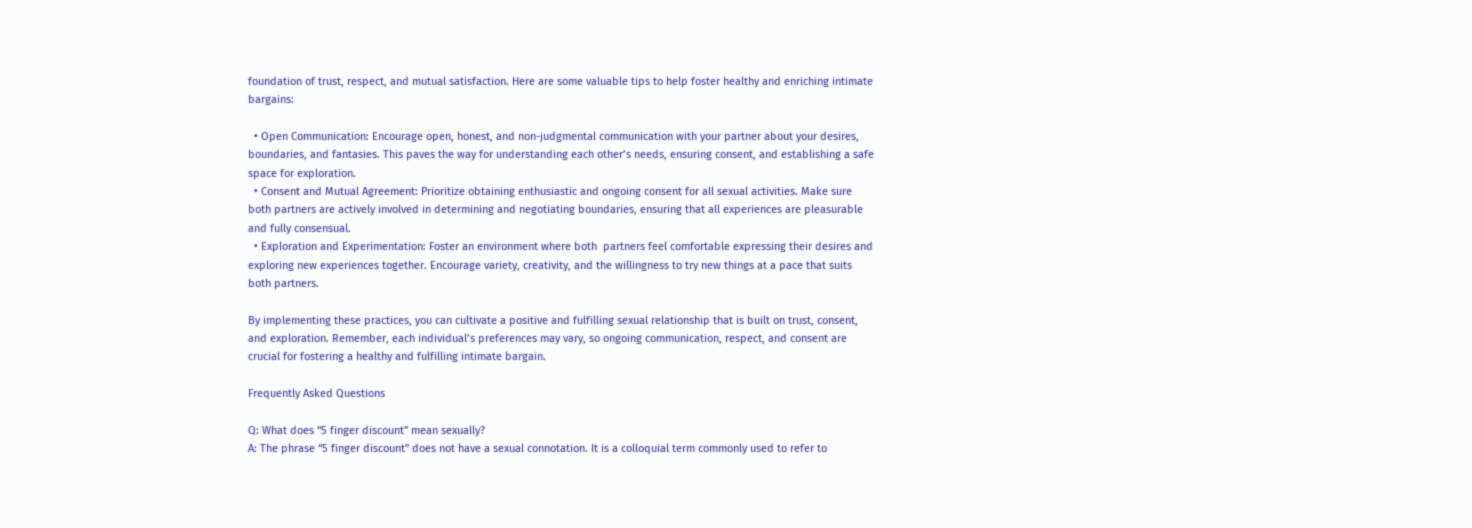foundation of trust, respect, and mutual satisfaction. Here are some valuable tips to help foster healthy and enriching intimate bargains:

  • Open Communication: Encourage open, honest, and non-judgmental communication with your partner about your desires, boundaries, and fantasies. This paves the way for understanding each other’s needs, ensuring consent, and establishing a safe space for exploration.
  • Consent and Mutual Agreement: Prioritize obtaining enthusiastic and ongoing consent for all sexual activities. Make sure both partners are actively involved in determining and negotiating boundaries, ensuring that all experiences are pleasurable and fully consensual.
  • Exploration and Experimentation: Foster an environment where both  partners feel comfortable expressing their desires and exploring new experiences together. Encourage variety, creativity, and the willingness to try new things at a pace that suits both partners.

By implementing these practices, you can cultivate a positive and fulfilling sexual relationship that is built on trust, consent, and exploration. Remember, each individual’s preferences may vary, so ongoing communication, respect, and consent are crucial for fostering a healthy and fulfilling intimate bargain.

Frequently Asked Questions

Q: What does “5 finger discount” mean sexually?
A: The phrase “5 finger discount” does not have a sexual connotation. It is a colloquial term commonly used to refer to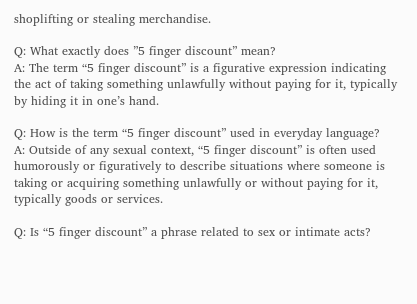shoplifting or stealing merchandise.

Q: What exactly does ”5 finger discount” mean?
A: The term “5 finger discount” is a figurative expression indicating the act of taking something unlawfully without paying for it, typically by hiding it in one’s hand.

Q: How is the term “5 finger discount” used in everyday language?
A: Outside of any sexual context, “5 finger discount” is often used humorously or figuratively to describe situations where someone is taking or acquiring something unlawfully or without paying for it, typically goods or services.

Q: Is “5 finger discount” a phrase related to sex or intimate acts?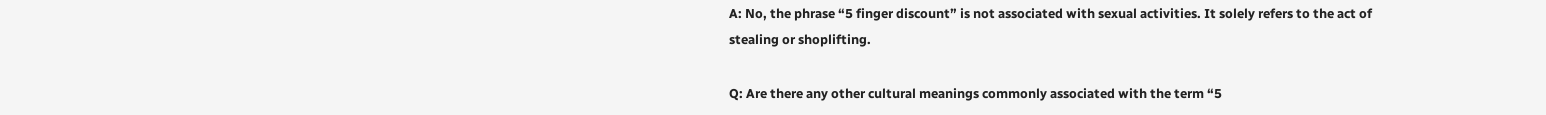A: No, the phrase “5 finger discount” is not associated with sexual activities. It solely refers to the act of stealing or shoplifting.

Q: Are there any other cultural meanings commonly associated with the term “5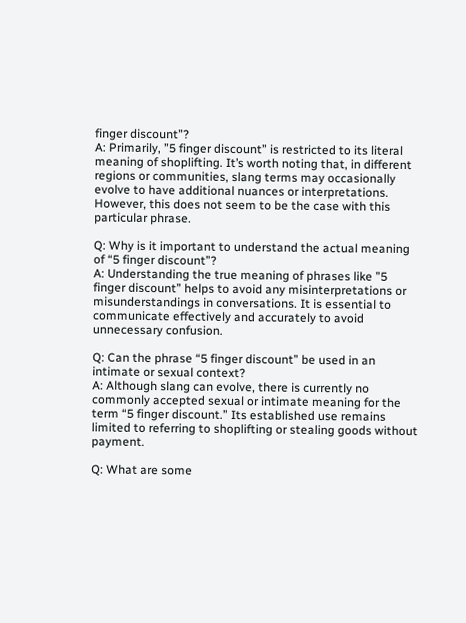finger discount”?
A: Primarily, ”5 finger discount” is restricted to its literal meaning of shoplifting. It’s worth noting that, in different regions or communities, slang terms may occasionally evolve to have additional nuances or interpretations. However, this does not seem to be the case with this particular phrase.

Q: Why is it important to understand the actual meaning of “5 finger discount”?
A: Understanding the true meaning of phrases like ”5 finger discount” helps to avoid any misinterpretations or misunderstandings in conversations. It is essential to communicate effectively and accurately to avoid unnecessary confusion.

Q: Can the phrase “5 finger discount” be used in an intimate or sexual context?
A: Although slang can evolve, there is currently no commonly accepted sexual or intimate meaning for the term “5 finger discount.” Its established use remains limited to referring to shoplifting or stealing goods without payment.

Q: What are some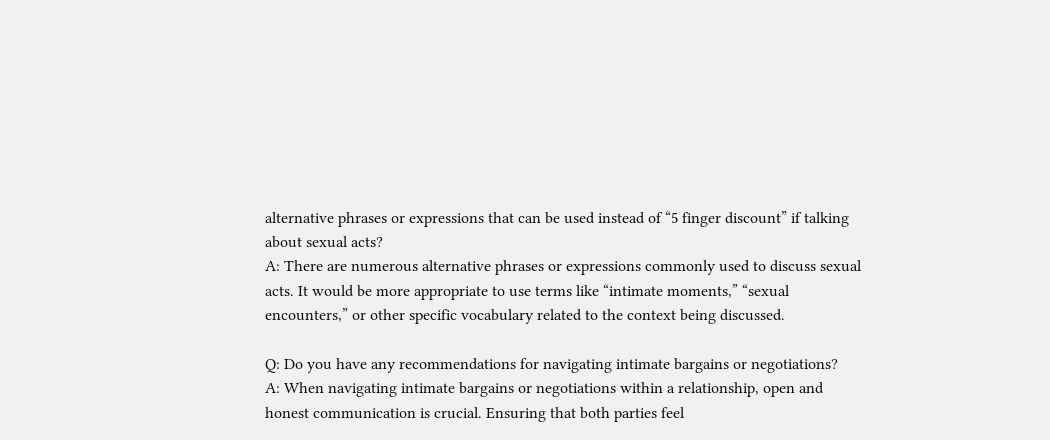alternative phrases or expressions that can be used instead of “5 finger discount” if talking about sexual acts?
A: There are numerous alternative phrases or expressions commonly used to discuss sexual acts. It would be more appropriate to use terms like “intimate moments,” “sexual encounters,” or other specific vocabulary related to the context being discussed.

Q: Do you have any recommendations for navigating intimate bargains or negotiations?
A: When navigating intimate bargains or negotiations within a relationship, open and honest communication is crucial. Ensuring that both parties feel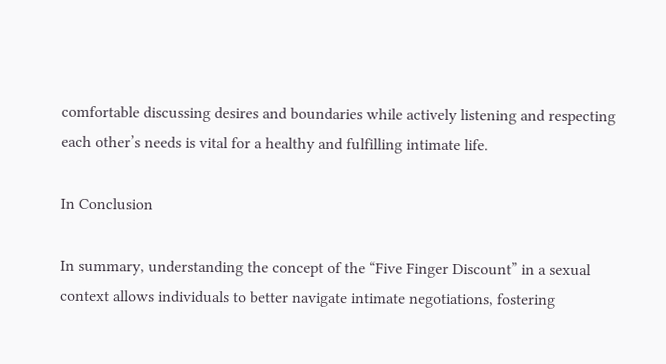comfortable discussing desires and boundaries while actively listening and respecting each other’s needs is vital for a healthy and fulfilling intimate life.

In Conclusion

In summary, understanding the concept of the “Five Finger Discount” in a sexual context allows individuals to better navigate intimate negotiations, fostering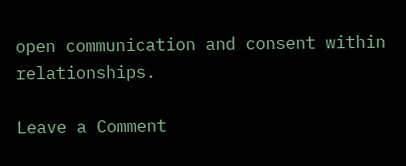open communication and consent within relationships.

Leave a Comment